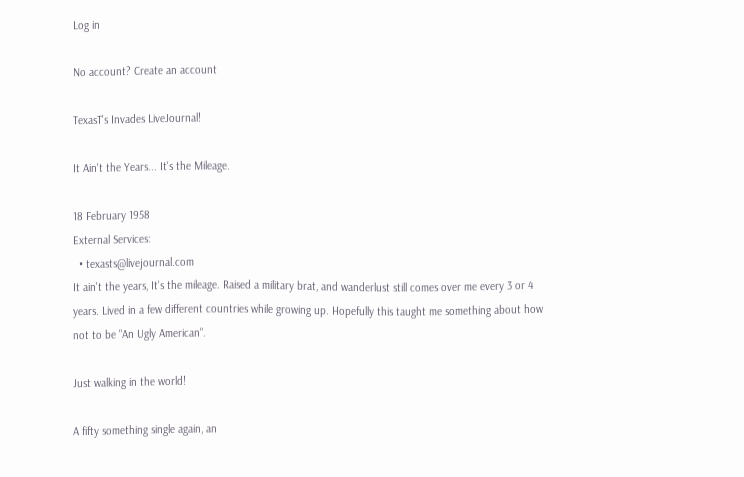Log in

No account? Create an account

TexasT's Invades LiveJournal!

It Ain't the Years... It's the Mileage.

18 February 1958
External Services:
  • texasts@livejournal.com
It ain't the years, It's the mileage. Raised a military brat, and wanderlust still comes over me every 3 or 4 years. Lived in a few different countries while growing up. Hopefully this taught me something about how not to be "An Ugly American".

Just walking in the world!

A fifty something single again, an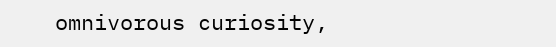omnivorous curiosity,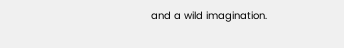and a wild imagination.